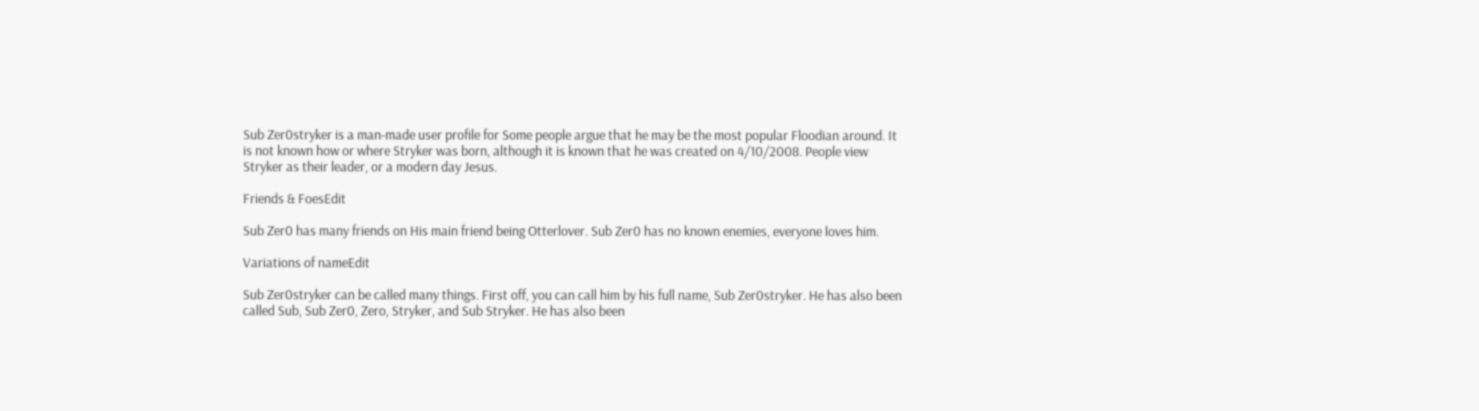Sub Zer0stryker is a man-made user profile for Some people argue that he may be the most popular Floodian around. It is not known how or where Stryker was born, although it is known that he was created on 4/10/2008. People view Stryker as their leader, or a modern day Jesus.

Friends & FoesEdit

Sub Zer0 has many friends on His main friend being Otterlover. Sub Zer0 has no known enemies, everyone loves him.

Variations of nameEdit

Sub Zer0stryker can be called many things. First off, you can call him by his full name, Sub Zer0stryker. He has also been called Sub, Sub Zer0, Zero, Stryker, and Sub Stryker. He has also been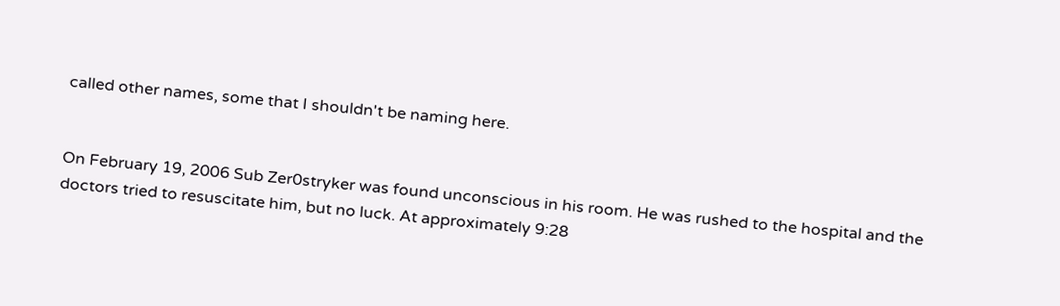called other names, some that I shouldn't be naming here.


On February 19, 2006 Sub Zer0stryker was found unconscious in his room. He was rushed to the hospital and the doctors tried to resuscitate him, but no luck. At approximately 9:28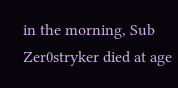in the morning, Sub Zer0stryker died at age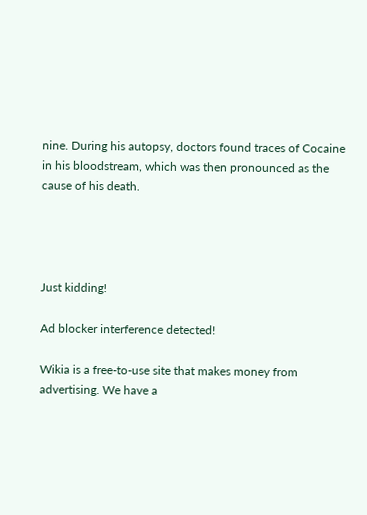nine. During his autopsy, doctors found traces of Cocaine in his bloodstream, which was then pronounced as the cause of his death.




Just kidding!

Ad blocker interference detected!

Wikia is a free-to-use site that makes money from advertising. We have a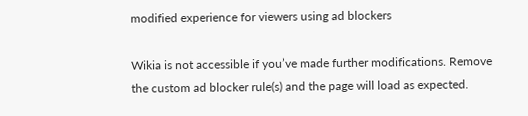modified experience for viewers using ad blockers

Wikia is not accessible if you’ve made further modifications. Remove the custom ad blocker rule(s) and the page will load as expected.